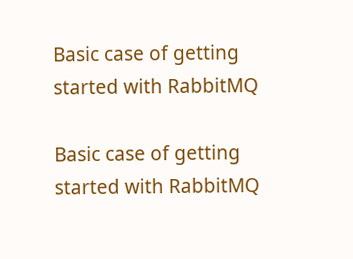Basic case of getting started with RabbitMQ

Basic case of getting started with RabbitMQ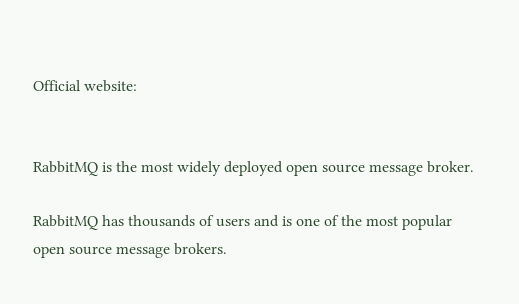Official website:


RabbitMQ is the most widely deployed open source message broker.

RabbitMQ has thousands of users and is one of the most popular open source message brokers.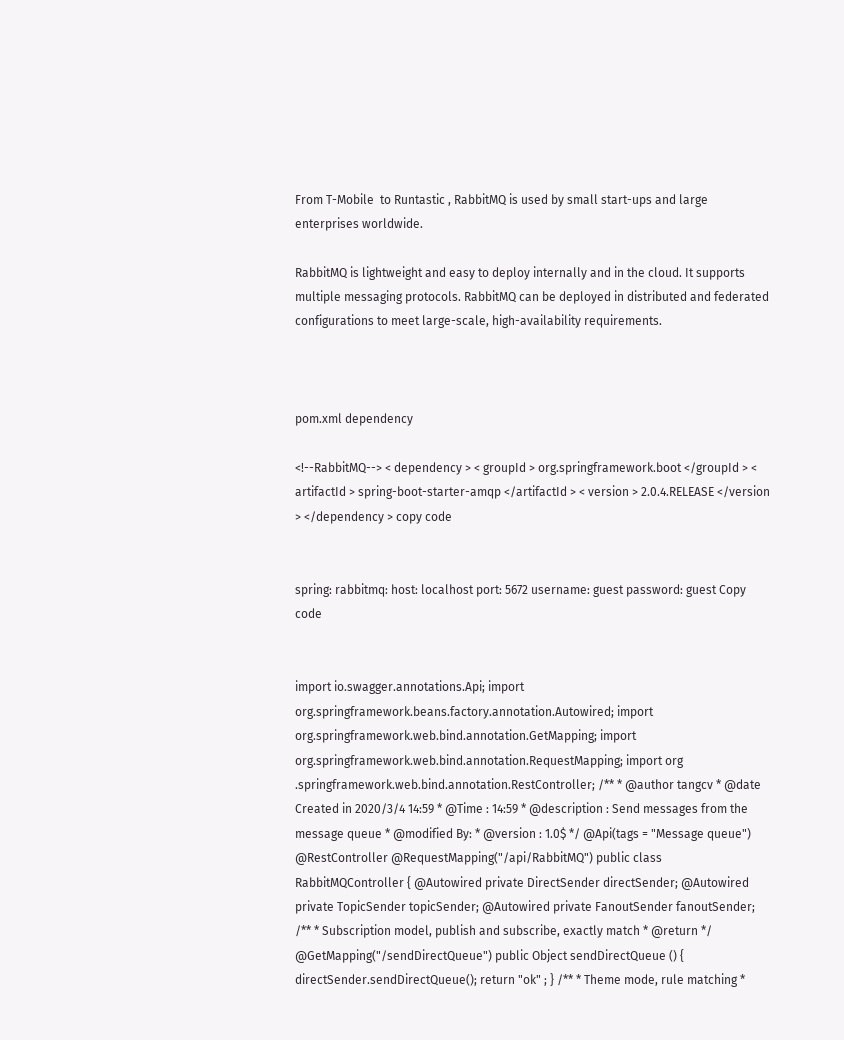From T-Mobile  to Runtastic , RabbitMQ is used by small start-ups and large enterprises worldwide.

RabbitMQ is lightweight and easy to deploy internally and in the cloud. It supports multiple messaging protocols. RabbitMQ can be deployed in distributed and federated configurations to meet large-scale, high-availability requirements.



pom.xml dependency

<!--RabbitMQ--> < dependency > < groupId > org.springframework.boot </groupId > < artifactId > spring-boot-starter-amqp </artifactId > < version > 2.0.4.RELEASE </version > </dependency > copy code


spring: rabbitmq: host: localhost port: 5672 username: guest password: guest Copy code


import io.swagger.annotations.Api; import org.springframework.beans.factory.annotation.Autowired; import org.springframework.web.bind.annotation.GetMapping; import org.springframework.web.bind.annotation.RequestMapping; import org .springframework.web.bind.annotation.RestController; /** * @author tangcv * @date Created in 2020/3/4 14:59 * @Time : 14:59 * @description : Send messages from the message queue * @modified By: * @version : 1.0$ */ @Api(tags = "Message queue") @RestController @RequestMapping("/api/RabbitMQ") public class RabbitMQController { @Autowired private DirectSender directSender; @Autowired private TopicSender topicSender; @Autowired private FanoutSender fanoutSender; /** * Subscription model, publish and subscribe, exactly match * @return */ @GetMapping("/sendDirectQueue") public Object sendDirectQueue () { directSender.sendDirectQueue(); return "ok" ; } /** * Theme mode, rule matching *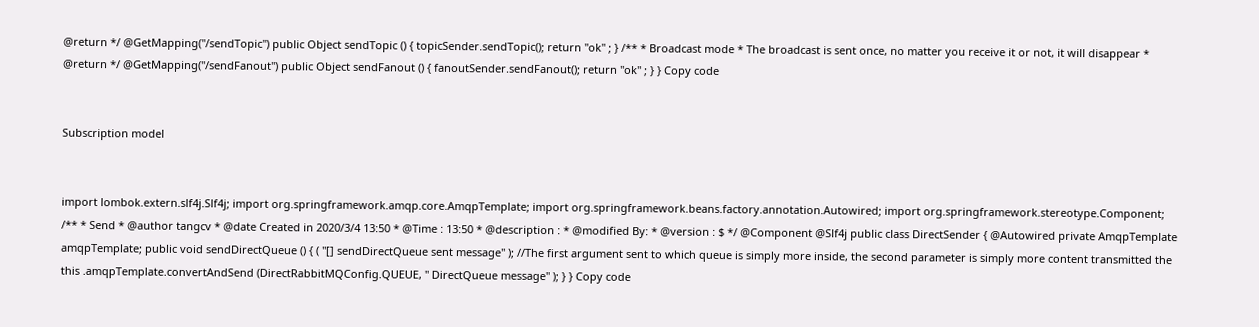@return */ @GetMapping("/sendTopic") public Object sendTopic () { topicSender.sendTopic(); return "ok" ; } /** * Broadcast mode * The broadcast is sent once, no matter you receive it or not, it will disappear * @return */ @GetMapping("/sendFanout") public Object sendFanout () { fanoutSender.sendFanout(); return "ok" ; } } Copy code


Subscription model


import lombok.extern.slf4j.Slf4j; import org.springframework.amqp.core.AmqpTemplate; import org.springframework.beans.factory.annotation.Autowired; import org.springframework.stereotype.Component; /** * Send * @author tangcv * @date Created in 2020/3/4 13:50 * @Time : 13:50 * @description : * @modified By: * @version : $ */ @Component @Slf4j public class DirectSender { @Autowired private AmqpTemplate amqpTemplate; public void sendDirectQueue () { ( "[] sendDirectQueue sent message" ); //The first argument sent to which queue is simply more inside, the second parameter is simply more content transmitted the this .amqpTemplate.convertAndSend (DirectRabbitMQConfig.QUEUE, " DirectQueue message" ); } } Copy code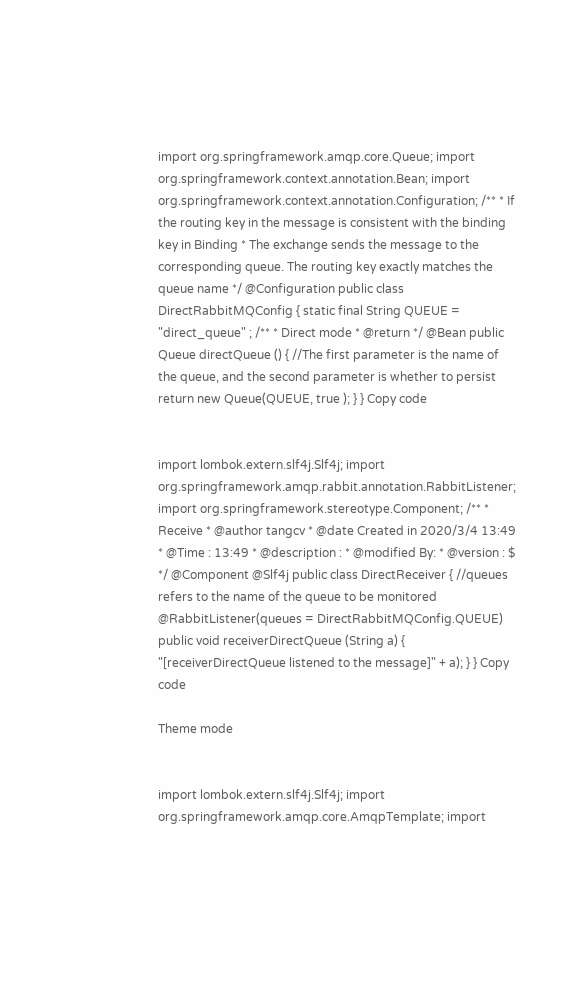import org.springframework.amqp.core.Queue; import org.springframework.context.annotation.Bean; import org.springframework.context.annotation.Configuration; /** * If the routing key in the message is consistent with the binding key in Binding * The exchange sends the message to the corresponding queue. The routing key exactly matches the queue name */ @Configuration public class DirectRabbitMQConfig { static final String QUEUE = "direct_queue" ; /** * Direct mode * @return */ @Bean public Queue directQueue () { //The first parameter is the name of the queue, and the second parameter is whether to persist return new Queue(QUEUE, true ); } } Copy code


import lombok.extern.slf4j.Slf4j; import org.springframework.amqp.rabbit.annotation.RabbitListener; import org.springframework.stereotype.Component; /** * Receive * @author tangcv * @date Created in 2020/3/4 13:49 * @Time : 13:49 * @description : * @modified By: * @version : $ */ @Component @Slf4j public class DirectReceiver { //queues refers to the name of the queue to be monitored @RabbitListener(queues = DirectRabbitMQConfig.QUEUE) public void receiverDirectQueue (String a) { "[receiverDirectQueue listened to the message]" + a); } } Copy code

Theme mode


import lombok.extern.slf4j.Slf4j; import org.springframework.amqp.core.AmqpTemplate; import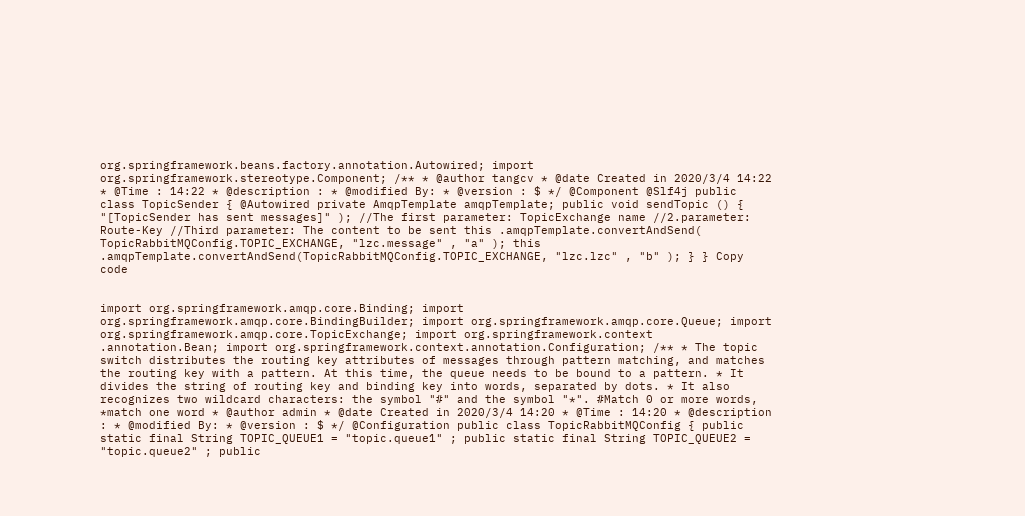org.springframework.beans.factory.annotation.Autowired; import org.springframework.stereotype.Component; /** * @author tangcv * @date Created in 2020/3/4 14:22 * @Time : 14:22 * @description : * @modified By: * @version : $ */ @Component @Slf4j public class TopicSender { @Autowired private AmqpTemplate amqpTemplate; public void sendTopic () { "[TopicSender has sent messages]" ); //The first parameter: TopicExchange name //2.parameter: Route-Key //Third parameter: The content to be sent this .amqpTemplate.convertAndSend( TopicRabbitMQConfig.TOPIC_EXCHANGE, "lzc.message" , "a" ); this .amqpTemplate.convertAndSend(TopicRabbitMQConfig.TOPIC_EXCHANGE, "lzc.lzc" , "b" ); } } Copy code


import org.springframework.amqp.core.Binding; import org.springframework.amqp.core.BindingBuilder; import org.springframework.amqp.core.Queue; import org.springframework.amqp.core.TopicExchange; import org.springframework.context .annotation.Bean; import org.springframework.context.annotation.Configuration; /** * The topic switch distributes the routing key attributes of messages through pattern matching, and matches the routing key with a pattern. At this time, the queue needs to be bound to a pattern. * It divides the string of routing key and binding key into words, separated by dots. * It also recognizes two wildcard characters: the symbol "#" and the symbol "*". #Match 0 or more words, *match one word * @author admin * @date Created in 2020/3/4 14:20 * @Time : 14:20 * @description : * @modified By: * @version : $ */ @Configuration public class TopicRabbitMQConfig { public static final String TOPIC_QUEUE1 = "topic.queue1" ; public static final String TOPIC_QUEUE2 = "topic.queue2" ; public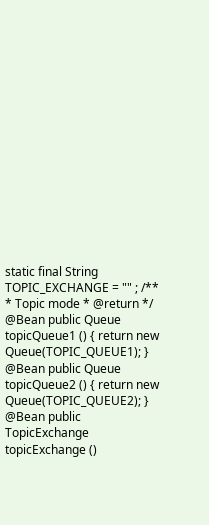static final String TOPIC_EXCHANGE = "" ; /** * Topic mode * @return */ @Bean public Queue topicQueue1 () { return new Queue(TOPIC_QUEUE1); } @Bean public Queue topicQueue2 () { return new Queue(TOPIC_QUEUE2); } @Bean public TopicExchange topicExchange ()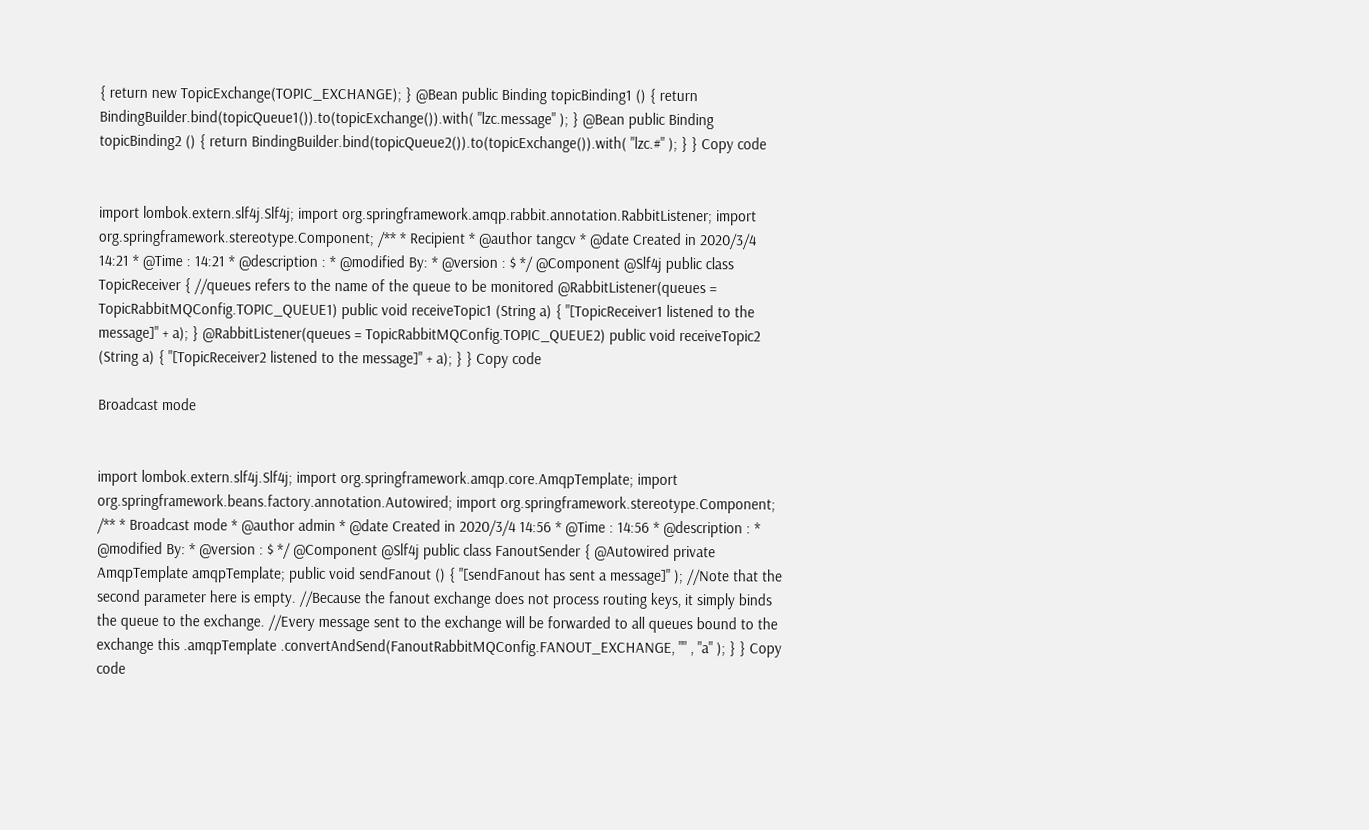{ return new TopicExchange(TOPIC_EXCHANGE); } @Bean public Binding topicBinding1 () { return BindingBuilder.bind(topicQueue1()).to(topicExchange()).with( "lzc.message" ); } @Bean public Binding topicBinding2 () { return BindingBuilder.bind(topicQueue2()).to(topicExchange()).with( "lzc.#" ); } } Copy code


import lombok.extern.slf4j.Slf4j; import org.springframework.amqp.rabbit.annotation.RabbitListener; import org.springframework.stereotype.Component; /** * Recipient * @author tangcv * @date Created in 2020/3/4 14:21 * @Time : 14:21 * @description : * @modified By: * @version : $ */ @Component @Slf4j public class TopicReceiver { //queues refers to the name of the queue to be monitored @RabbitListener(queues = TopicRabbitMQConfig.TOPIC_QUEUE1) public void receiveTopic1 (String a) { "[TopicReceiver1 listened to the message]" + a); } @RabbitListener(queues = TopicRabbitMQConfig.TOPIC_QUEUE2) public void receiveTopic2 (String a) { "[TopicReceiver2 listened to the message]" + a); } } Copy code

Broadcast mode


import lombok.extern.slf4j.Slf4j; import org.springframework.amqp.core.AmqpTemplate; import org.springframework.beans.factory.annotation.Autowired; import org.springframework.stereotype.Component; /** * Broadcast mode * @author admin * @date Created in 2020/3/4 14:56 * @Time : 14:56 * @description : * @modified By: * @version : $ */ @Component @Slf4j public class FanoutSender { @Autowired private AmqpTemplate amqpTemplate; public void sendFanout () { "[sendFanout has sent a message]" ); //Note that the second parameter here is empty. //Because the fanout exchange does not process routing keys, it simply binds the queue to the exchange. //Every message sent to the exchange will be forwarded to all queues bound to the exchange this .amqpTemplate .convertAndSend(FanoutRabbitMQConfig.FANOUT_EXCHANGE, "" , "a" ); } } Copy code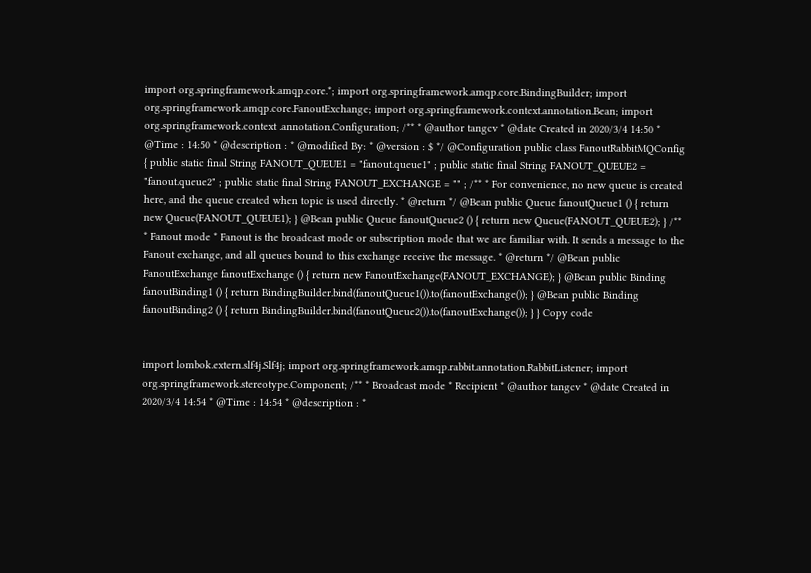import org.springframework.amqp.core.*; import org.springframework.amqp.core.BindingBuilder; import org.springframework.amqp.core.FanoutExchange; import org.springframework.context.annotation.Bean; import org.springframework.context .annotation.Configuration; /** * @author tangcv * @date Created in 2020/3/4 14:50 * @Time : 14:50 * @description : * @modified By: * @version : $ */ @Configuration public class FanoutRabbitMQConfig { public static final String FANOUT_QUEUE1 = "fanout.queue1" ; public static final String FANOUT_QUEUE2 = "fanout.queue2" ; public static final String FANOUT_EXCHANGE = "" ; /** * For convenience, no new queue is created here, and the queue created when topic is used directly. * @return */ @Bean public Queue fanoutQueue1 () { return new Queue(FANOUT_QUEUE1); } @Bean public Queue fanoutQueue2 () { return new Queue(FANOUT_QUEUE2); } /** * Fanout mode * Fanout is the broadcast mode or subscription mode that we are familiar with. It sends a message to the Fanout exchange, and all queues bound to this exchange receive the message. * @return */ @Bean public FanoutExchange fanoutExchange () { return new FanoutExchange(FANOUT_EXCHANGE); } @Bean public Binding fanoutBinding1 () { return BindingBuilder.bind(fanoutQueue1()).to(fanoutExchange()); } @Bean public Binding fanoutBinding2 () { return BindingBuilder.bind(fanoutQueue2()).to(fanoutExchange()); } } Copy code


import lombok.extern.slf4j.Slf4j; import org.springframework.amqp.rabbit.annotation.RabbitListener; import org.springframework.stereotype.Component; /** * Broadcast mode * Recipient * @author tangcv * @date Created in 2020/3/4 14:54 * @Time : 14:54 * @description : *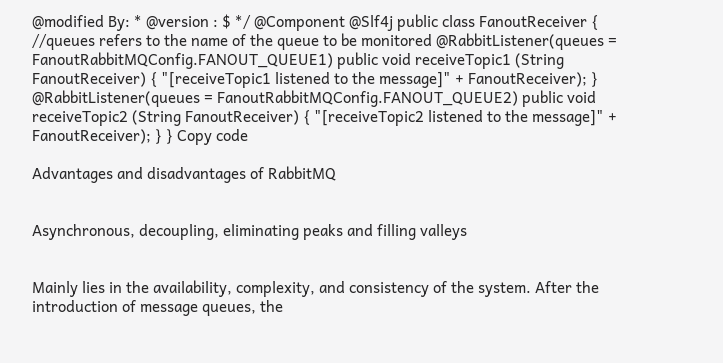@modified By: * @version : $ */ @Component @Slf4j public class FanoutReceiver { //queues refers to the name of the queue to be monitored @RabbitListener(queues = FanoutRabbitMQConfig.FANOUT_QUEUE1) public void receiveTopic1 (String FanoutReceiver) { "[receiveTopic1 listened to the message]" + FanoutReceiver); } @RabbitListener(queues = FanoutRabbitMQConfig.FANOUT_QUEUE2) public void receiveTopic2 (String FanoutReceiver) { "[receiveTopic2 listened to the message]" + FanoutReceiver); } } Copy code

Advantages and disadvantages of RabbitMQ


Asynchronous, decoupling, eliminating peaks and filling valleys


Mainly lies in the availability, complexity, and consistency of the system. After the introduction of message queues, the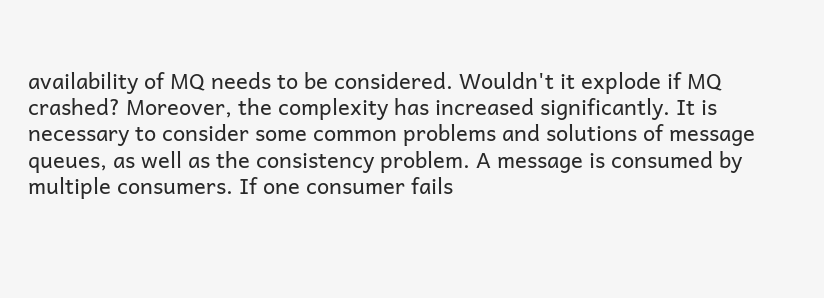availability of MQ needs to be considered. Wouldn't it explode if MQ crashed? Moreover, the complexity has increased significantly. It is necessary to consider some common problems and solutions of message queues, as well as the consistency problem. A message is consumed by multiple consumers. If one consumer fails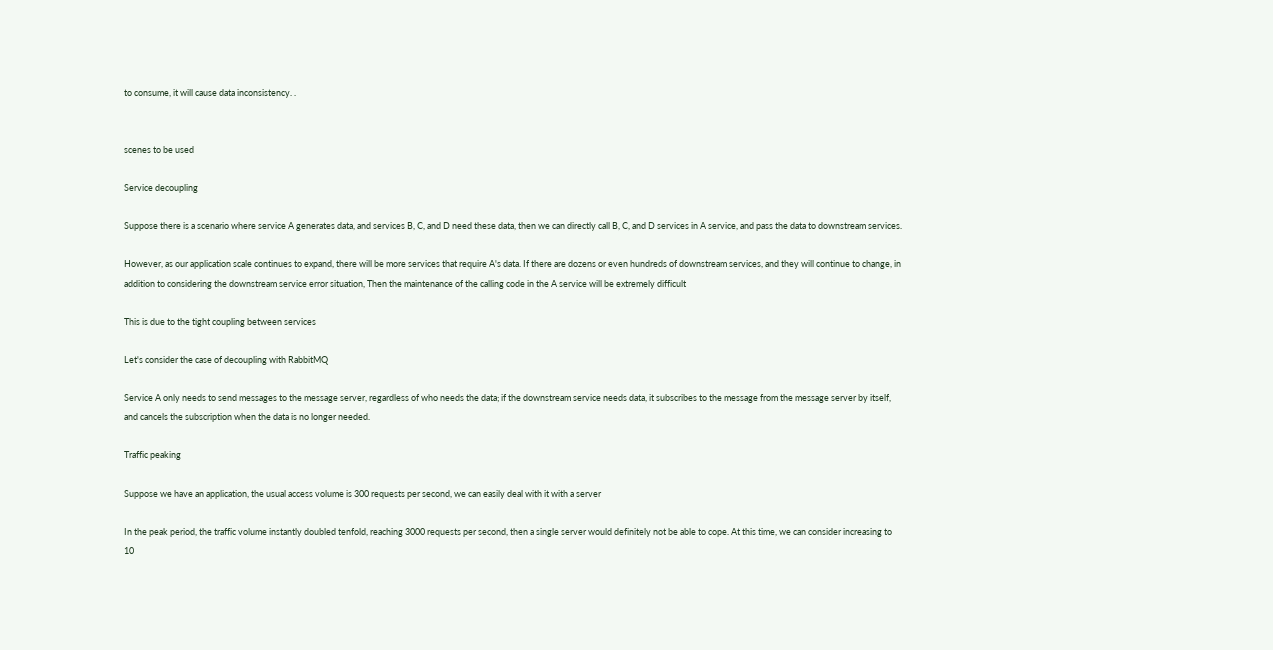to consume, it will cause data inconsistency. .


scenes to be used

Service decoupling

Suppose there is a scenario where service A generates data, and services B, C, and D need these data, then we can directly call B, C, and D services in A service, and pass the data to downstream services.

However, as our application scale continues to expand, there will be more services that require A's data. If there are dozens or even hundreds of downstream services, and they will continue to change, in addition to considering the downstream service error situation, Then the maintenance of the calling code in the A service will be extremely difficult

This is due to the tight coupling between services

Let's consider the case of decoupling with RabbitMQ

Service A only needs to send messages to the message server, regardless of who needs the data; if the downstream service needs data, it subscribes to the message from the message server by itself, and cancels the subscription when the data is no longer needed.

Traffic peaking

Suppose we have an application, the usual access volume is 300 requests per second, we can easily deal with it with a server

In the peak period, the traffic volume instantly doubled tenfold, reaching 3000 requests per second, then a single server would definitely not be able to cope. At this time, we can consider increasing to 10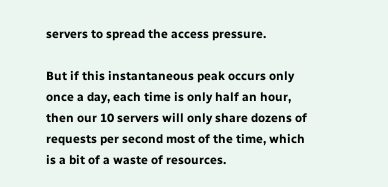servers to spread the access pressure.

But if this instantaneous peak occurs only once a day, each time is only half an hour, then our 10 servers will only share dozens of requests per second most of the time, which is a bit of a waste of resources.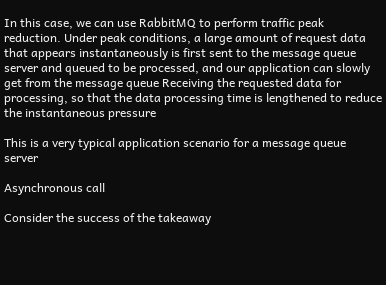In this case, we can use RabbitMQ to perform traffic peak reduction. Under peak conditions, a large amount of request data that appears instantaneously is first sent to the message queue server and queued to be processed, and our application can slowly get from the message queue Receiving the requested data for processing, so that the data processing time is lengthened to reduce the instantaneous pressure

This is a very typical application scenario for a message queue server

Asynchronous call

Consider the success of the takeaway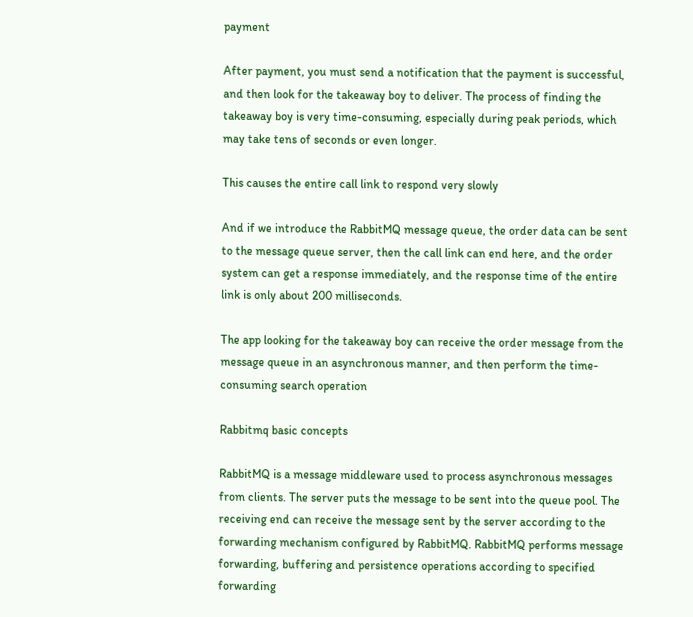payment

After payment, you must send a notification that the payment is successful, and then look for the takeaway boy to deliver. The process of finding the takeaway boy is very time-consuming, especially during peak periods, which may take tens of seconds or even longer.

This causes the entire call link to respond very slowly

And if we introduce the RabbitMQ message queue, the order data can be sent to the message queue server, then the call link can end here, and the order system can get a response immediately, and the response time of the entire link is only about 200 milliseconds.

The app looking for the takeaway boy can receive the order message from the message queue in an asynchronous manner, and then perform the time-consuming search operation

Rabbitmq basic concepts

RabbitMQ is a message middleware used to process asynchronous messages from clients. The server puts the message to be sent into the queue pool. The receiving end can receive the message sent by the server according to the forwarding mechanism configured by RabbitMQ. RabbitMQ performs message forwarding, buffering and persistence operations according to specified forwarding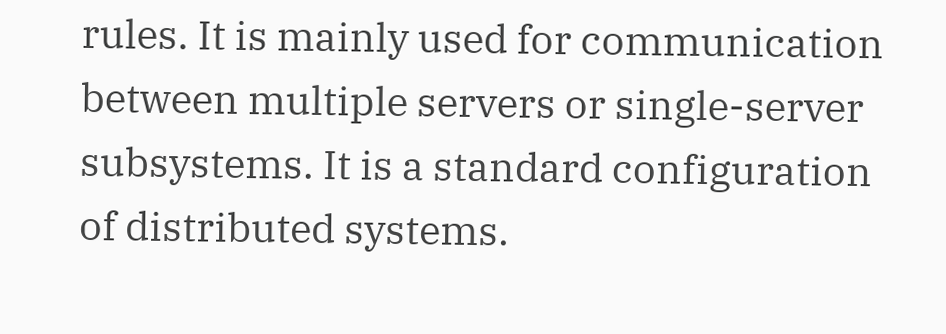rules. It is mainly used for communication between multiple servers or single-server subsystems. It is a standard configuration of distributed systems.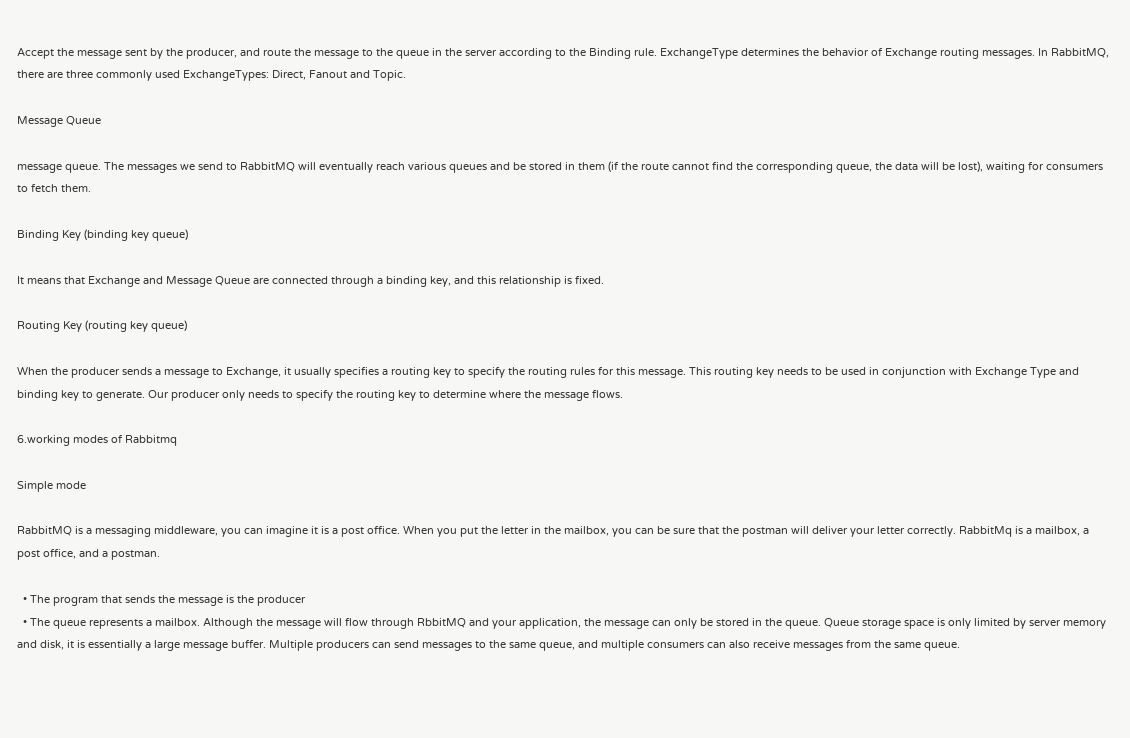Accept the message sent by the producer, and route the message to the queue in the server according to the Binding rule. ExchangeType determines the behavior of Exchange routing messages. In RabbitMQ, there are three commonly used ExchangeTypes: Direct, Fanout and Topic.

Message Queue

message queue. The messages we send to RabbitMQ will eventually reach various queues and be stored in them (if the route cannot find the corresponding queue, the data will be lost), waiting for consumers to fetch them.

Binding Key (binding key queue)

It means that Exchange and Message Queue are connected through a binding key, and this relationship is fixed.

Routing Key (routing key queue)

When the producer sends a message to Exchange, it usually specifies a routing key to specify the routing rules for this message. This routing key needs to be used in conjunction with Exchange Type and binding key to generate. Our producer only needs to specify the routing key to determine where the message flows.

6.working modes of Rabbitmq

Simple mode

RabbitMQ is a messaging middleware, you can imagine it is a post office. When you put the letter in the mailbox, you can be sure that the postman will deliver your letter correctly. RabbitMq is a mailbox, a post office, and a postman.

  • The program that sends the message is the producer
  • The queue represents a mailbox. Although the message will flow through RbbitMQ and your application, the message can only be stored in the queue. Queue storage space is only limited by server memory and disk, it is essentially a large message buffer. Multiple producers can send messages to the same queue, and multiple consumers can also receive messages from the same queue.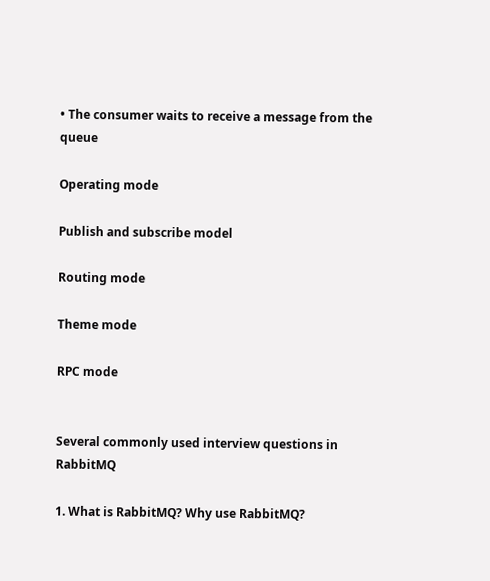• The consumer waits to receive a message from the queue

Operating mode

Publish and subscribe model

Routing mode

Theme mode

RPC mode


Several commonly used interview questions in RabbitMQ

1. What is RabbitMQ? Why use RabbitMQ?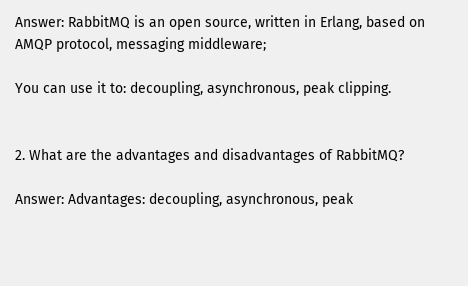Answer: RabbitMQ is an open source, written in Erlang, based on AMQP protocol, messaging middleware;

You can use it to: decoupling, asynchronous, peak clipping.


2. What are the advantages and disadvantages of RabbitMQ?

Answer: Advantages: decoupling, asynchronous, peak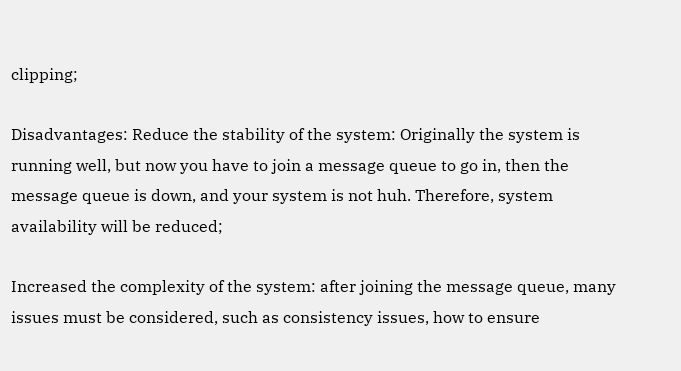clipping;

Disadvantages: Reduce the stability of the system: Originally the system is running well, but now you have to join a message queue to go in, then the message queue is down, and your system is not huh. Therefore, system availability will be reduced;

Increased the complexity of the system: after joining the message queue, many issues must be considered, such as consistency issues, how to ensure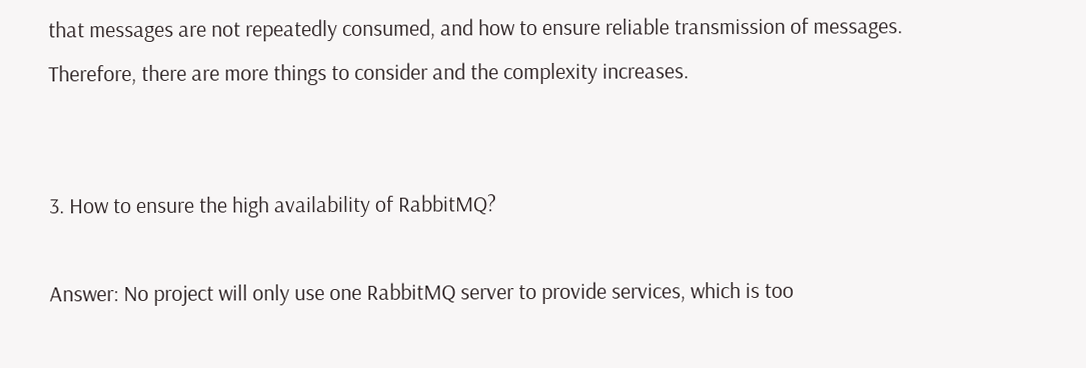that messages are not repeatedly consumed, and how to ensure reliable transmission of messages. Therefore, there are more things to consider and the complexity increases.


3. How to ensure the high availability of RabbitMQ?

Answer: No project will only use one RabbitMQ server to provide services, which is too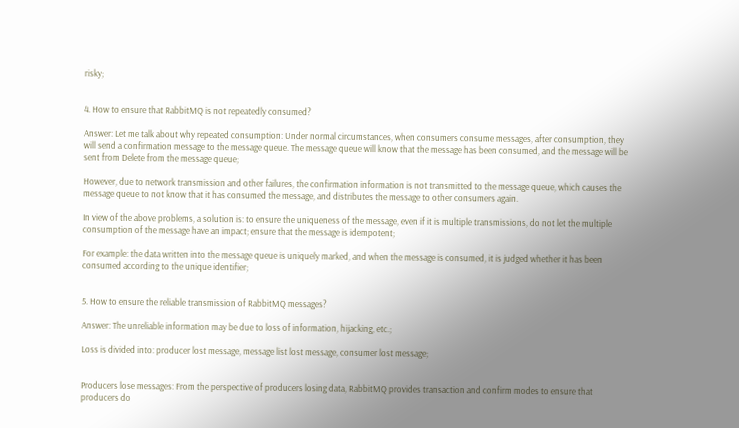risky;


4. How to ensure that RabbitMQ is not repeatedly consumed?

Answer: Let me talk about why repeated consumption: Under normal circumstances, when consumers consume messages, after consumption, they will send a confirmation message to the message queue. The message queue will know that the message has been consumed, and the message will be sent from Delete from the message queue;

However, due to network transmission and other failures, the confirmation information is not transmitted to the message queue, which causes the message queue to not know that it has consumed the message, and distributes the message to other consumers again.

In view of the above problems, a solution is: to ensure the uniqueness of the message, even if it is multiple transmissions, do not let the multiple consumption of the message have an impact; ensure that the message is idempotent;

For example: the data written into the message queue is uniquely marked, and when the message is consumed, it is judged whether it has been consumed according to the unique identifier;


5. How to ensure the reliable transmission of RabbitMQ messages?

Answer: The unreliable information may be due to loss of information, hijacking, etc.;

Loss is divided into: producer lost message, message list lost message, consumer lost message;


Producers lose messages: From the perspective of producers losing data, RabbitMQ provides transaction and confirm modes to ensure that producers do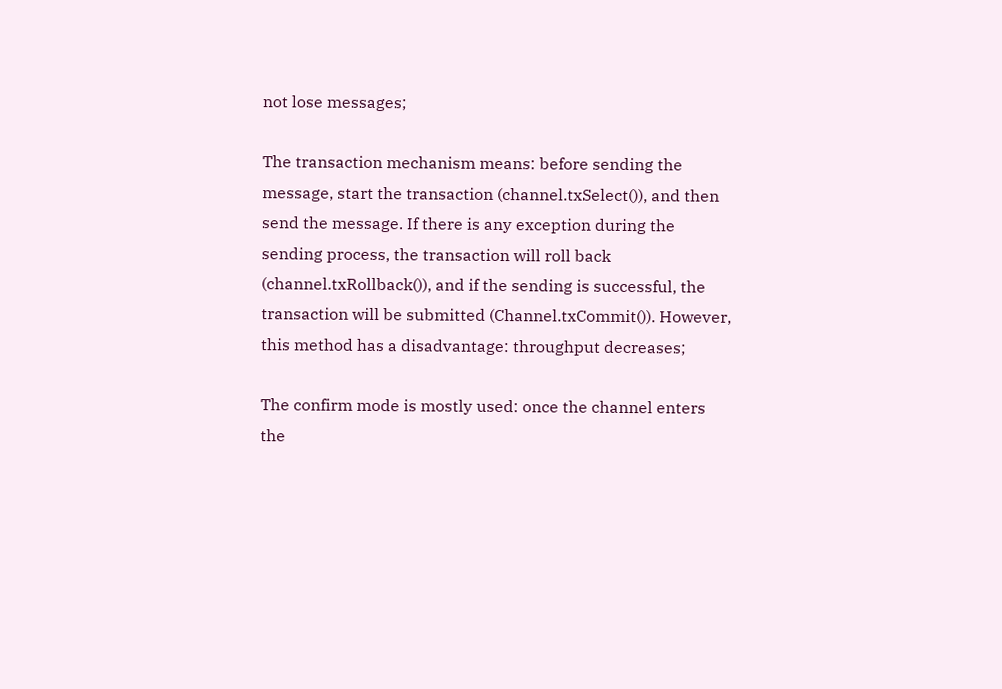not lose messages;

The transaction mechanism means: before sending the message, start the transaction (channel.txSelect()), and then send the message. If there is any exception during the sending process, the transaction will roll back (channel.txRollback()), and if the sending is successful, the transaction will be submitted (Channel.txCommit()). However, this method has a disadvantage: throughput decreases;

The confirm mode is mostly used: once the channel enters the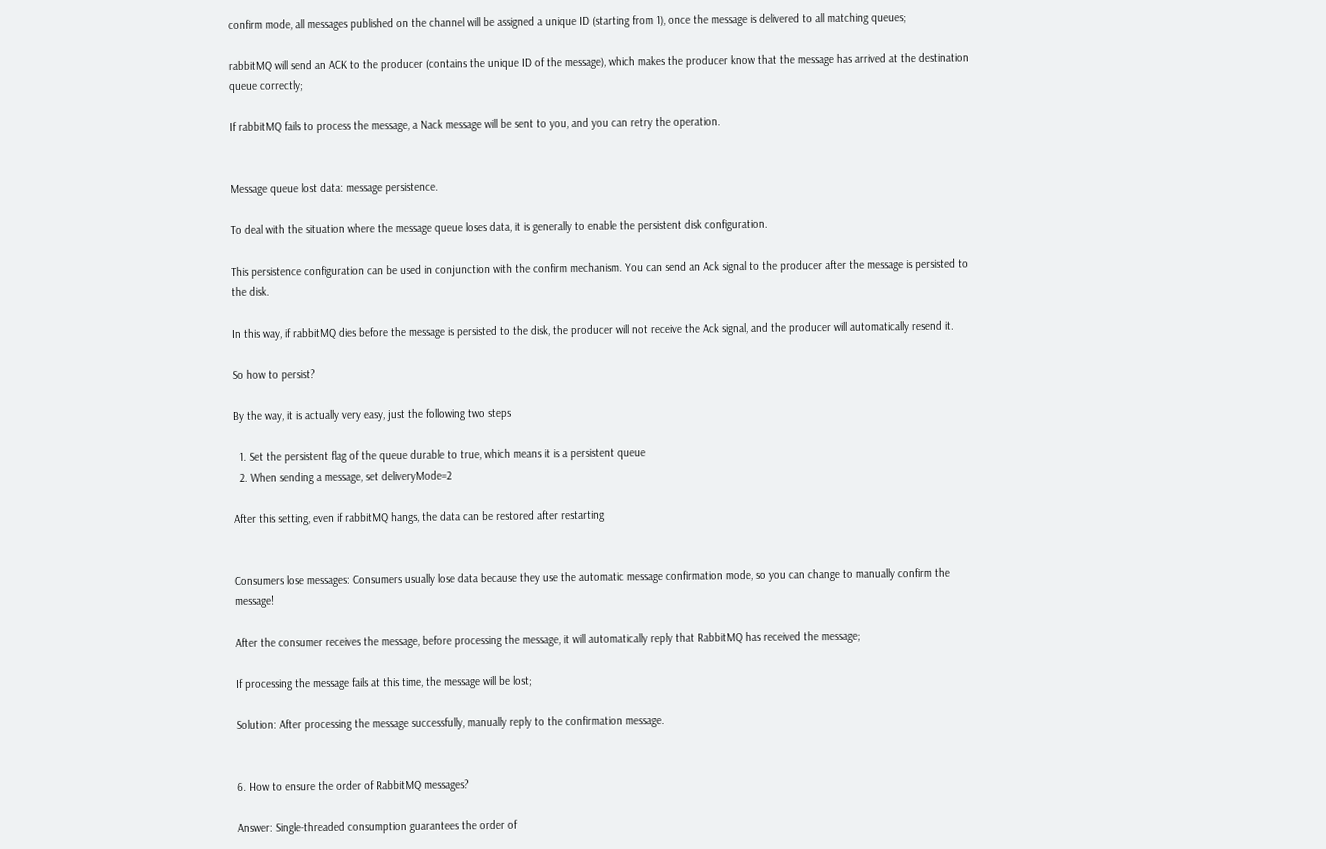confirm mode, all messages published on the channel will be assigned a unique ID (starting from 1), once the message is delivered to all matching queues;

rabbitMQ will send an ACK to the producer (contains the unique ID of the message), which makes the producer know that the message has arrived at the destination queue correctly;

If rabbitMQ fails to process the message, a Nack message will be sent to you, and you can retry the operation.


Message queue lost data: message persistence.

To deal with the situation where the message queue loses data, it is generally to enable the persistent disk configuration.

This persistence configuration can be used in conjunction with the confirm mechanism. You can send an Ack signal to the producer after the message is persisted to the disk.

In this way, if rabbitMQ dies before the message is persisted to the disk, the producer will not receive the Ack signal, and the producer will automatically resend it.

So how to persist?

By the way, it is actually very easy, just the following two steps

  1. Set the persistent flag of the queue durable to true, which means it is a persistent queue
  2. When sending a message, set deliveryMode=2

After this setting, even if rabbitMQ hangs, the data can be restored after restarting


Consumers lose messages: Consumers usually lose data because they use the automatic message confirmation mode, so you can change to manually confirm the message!

After the consumer receives the message, before processing the message, it will automatically reply that RabbitMQ has received the message;

If processing the message fails at this time, the message will be lost;

Solution: After processing the message successfully, manually reply to the confirmation message.


6. How to ensure the order of RabbitMQ messages?

Answer: Single-threaded consumption guarantees the order of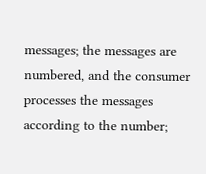messages; the messages are numbered, and the consumer processes the messages according to the number;